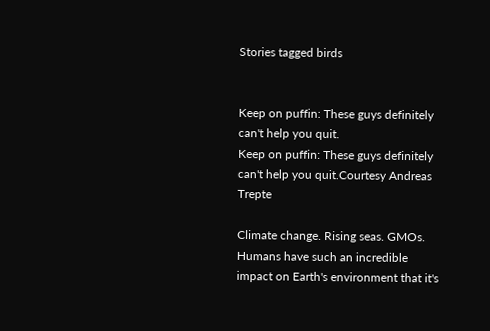Stories tagged birds


Keep on puffin: These guys definitely can't help you quit.
Keep on puffin: These guys definitely can't help you quit.Courtesy Andreas Trepte

Climate change. Rising seas. GMOs. Humans have such an incredible impact on Earth's environment that it's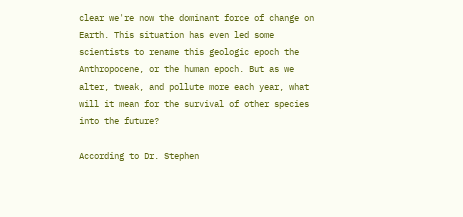clear we're now the dominant force of change on Earth. This situation has even led some scientists to rename this geologic epoch the Anthropocene, or the human epoch. But as we alter, tweak, and pollute more each year, what will it mean for the survival of other species into the future?

According to Dr. Stephen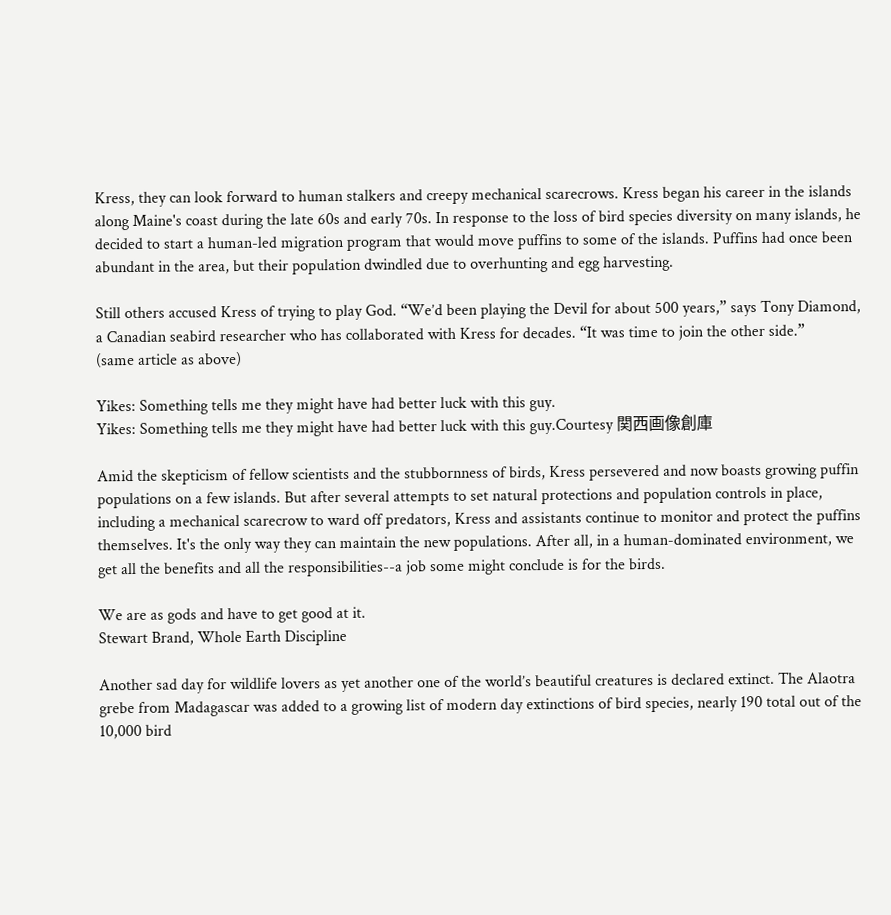Kress, they can look forward to human stalkers and creepy mechanical scarecrows. Kress began his career in the islands along Maine's coast during the late 60s and early 70s. In response to the loss of bird species diversity on many islands, he decided to start a human-led migration program that would move puffins to some of the islands. Puffins had once been abundant in the area, but their population dwindled due to overhunting and egg harvesting.

Still others accused Kress of trying to play God. “We’d been playing the Devil for about 500 years,” says Tony Diamond, a Canadian seabird researcher who has collaborated with Kress for decades. “It was time to join the other side.”
(same article as above)

Yikes: Something tells me they might have had better luck with this guy.
Yikes: Something tells me they might have had better luck with this guy.Courtesy 関西画像創庫

Amid the skepticism of fellow scientists and the stubbornness of birds, Kress persevered and now boasts growing puffin populations on a few islands. But after several attempts to set natural protections and population controls in place, including a mechanical scarecrow to ward off predators, Kress and assistants continue to monitor and protect the puffins themselves. It's the only way they can maintain the new populations. After all, in a human-dominated environment, we get all the benefits and all the responsibilities--a job some might conclude is for the birds.

We are as gods and have to get good at it.
Stewart Brand, Whole Earth Discipline

Another sad day for wildlife lovers as yet another one of the world’s beautiful creatures is declared extinct. The Alaotra grebe from Madagascar was added to a growing list of modern day extinctions of bird species, nearly 190 total out of the 10,000 bird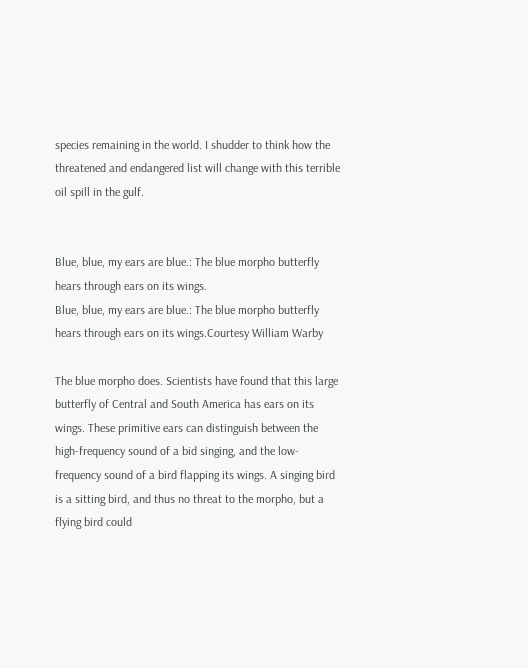species remaining in the world. I shudder to think how the threatened and endangered list will change with this terrible oil spill in the gulf.


Blue, blue, my ears are blue.: The blue morpho butterfly hears through ears on its wings.
Blue, blue, my ears are blue.: The blue morpho butterfly hears through ears on its wings.Courtesy William Warby

The blue morpho does. Scientists have found that this large butterfly of Central and South America has ears on its wings. These primitive ears can distinguish between the high-frequency sound of a bid singing, and the low-frequency sound of a bird flapping its wings. A singing bird is a sitting bird, and thus no threat to the morpho, but a flying bird could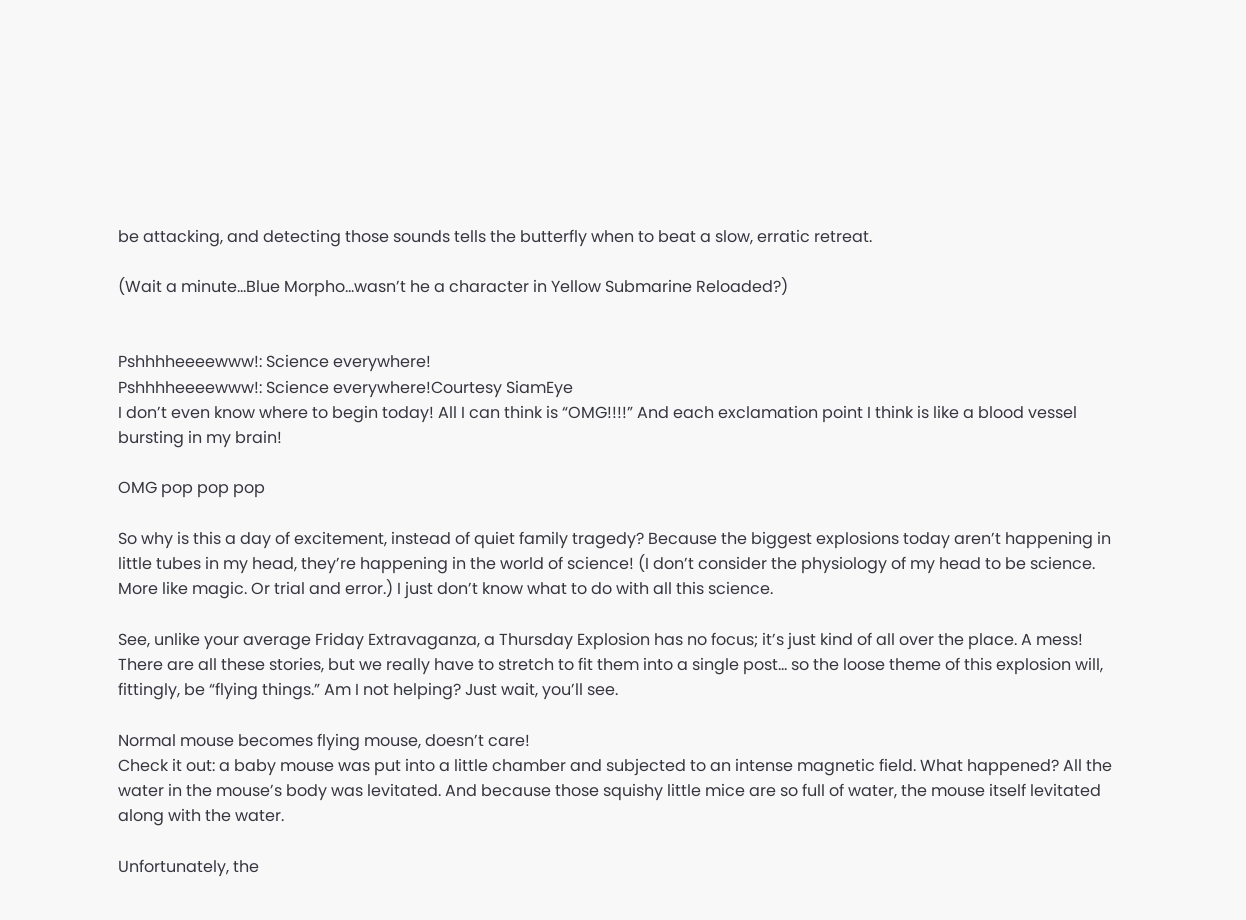be attacking, and detecting those sounds tells the butterfly when to beat a slow, erratic retreat.

(Wait a minute…Blue Morpho…wasn’t he a character in Yellow Submarine Reloaded?)


Pshhhheeeewww!: Science everywhere!
Pshhhheeeewww!: Science everywhere!Courtesy SiamEye
I don’t even know where to begin today! All I can think is “OMG!!!!” And each exclamation point I think is like a blood vessel bursting in my brain!

OMG pop pop pop

So why is this a day of excitement, instead of quiet family tragedy? Because the biggest explosions today aren’t happening in little tubes in my head, they’re happening in the world of science! (I don’t consider the physiology of my head to be science. More like magic. Or trial and error.) I just don’t know what to do with all this science.

See, unlike your average Friday Extravaganza, a Thursday Explosion has no focus; it’s just kind of all over the place. A mess! There are all these stories, but we really have to stretch to fit them into a single post… so the loose theme of this explosion will, fittingly, be “flying things.” Am I not helping? Just wait, you’ll see.

Normal mouse becomes flying mouse, doesn’t care!
Check it out: a baby mouse was put into a little chamber and subjected to an intense magnetic field. What happened? All the water in the mouse’s body was levitated. And because those squishy little mice are so full of water, the mouse itself levitated along with the water.

Unfortunately, the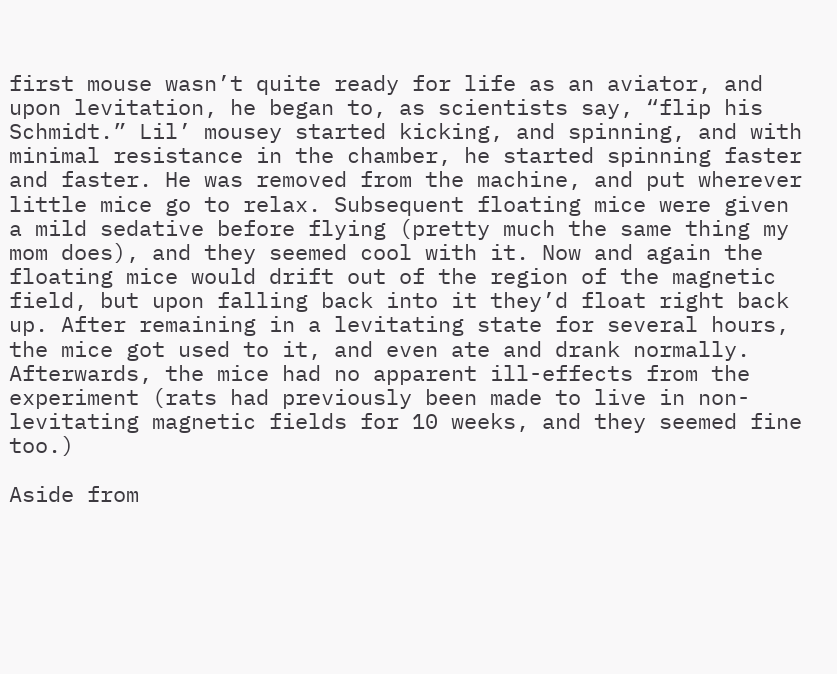first mouse wasn’t quite ready for life as an aviator, and upon levitation, he began to, as scientists say, “flip his Schmidt.” Lil’ mousey started kicking, and spinning, and with minimal resistance in the chamber, he started spinning faster and faster. He was removed from the machine, and put wherever little mice go to relax. Subsequent floating mice were given a mild sedative before flying (pretty much the same thing my mom does), and they seemed cool with it. Now and again the floating mice would drift out of the region of the magnetic field, but upon falling back into it they’d float right back up. After remaining in a levitating state for several hours, the mice got used to it, and even ate and drank normally. Afterwards, the mice had no apparent ill-effects from the experiment (rats had previously been made to live in non-levitating magnetic fields for 10 weeks, and they seemed fine too.)

Aside from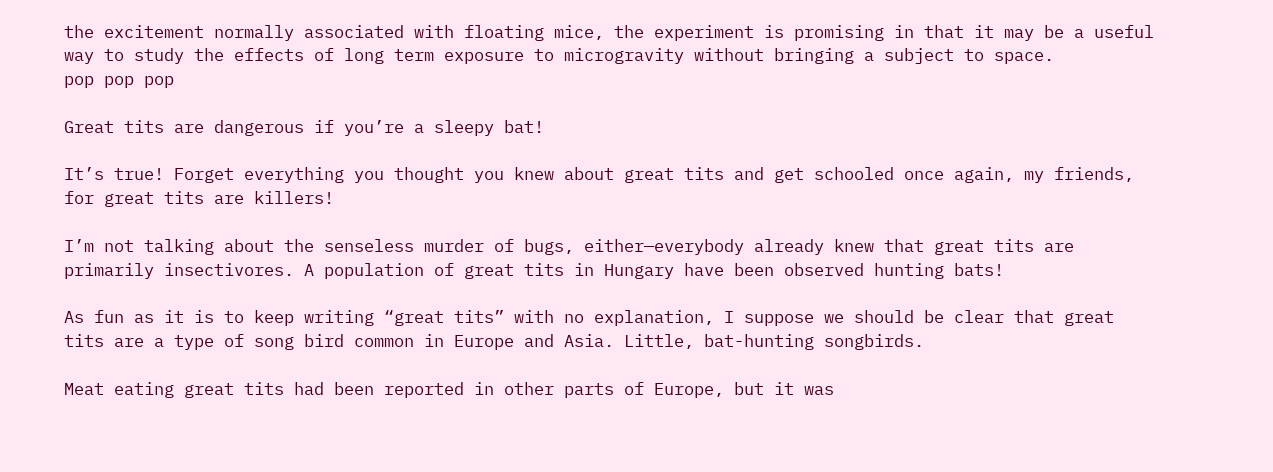the excitement normally associated with floating mice, the experiment is promising in that it may be a useful way to study the effects of long term exposure to microgravity without bringing a subject to space.
pop pop pop

Great tits are dangerous if you’re a sleepy bat!

It’s true! Forget everything you thought you knew about great tits and get schooled once again, my friends, for great tits are killers!

I’m not talking about the senseless murder of bugs, either—everybody already knew that great tits are primarily insectivores. A population of great tits in Hungary have been observed hunting bats!

As fun as it is to keep writing “great tits” with no explanation, I suppose we should be clear that great tits are a type of song bird common in Europe and Asia. Little, bat-hunting songbirds.

Meat eating great tits had been reported in other parts of Europe, but it was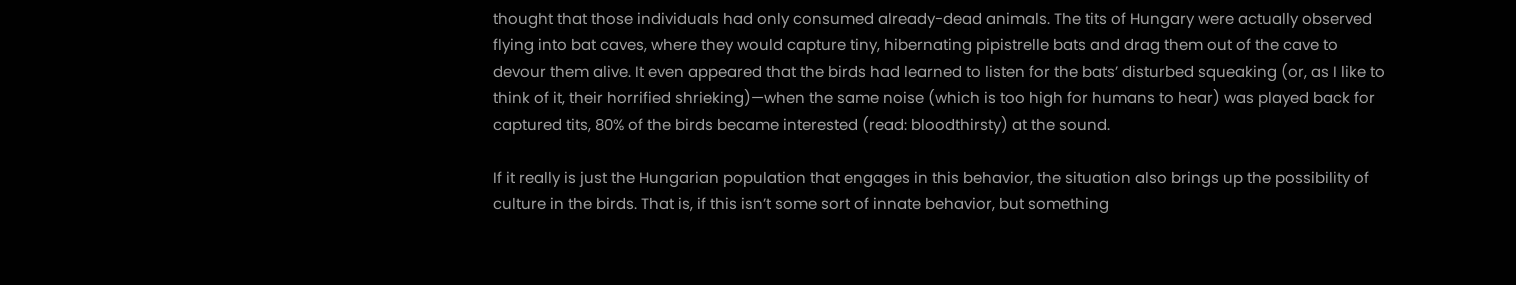thought that those individuals had only consumed already-dead animals. The tits of Hungary were actually observed flying into bat caves, where they would capture tiny, hibernating pipistrelle bats and drag them out of the cave to devour them alive. It even appeared that the birds had learned to listen for the bats’ disturbed squeaking (or, as I like to think of it, their horrified shrieking)—when the same noise (which is too high for humans to hear) was played back for captured tits, 80% of the birds became interested (read: bloodthirsty) at the sound.

If it really is just the Hungarian population that engages in this behavior, the situation also brings up the possibility of culture in the birds. That is, if this isn’t some sort of innate behavior, but something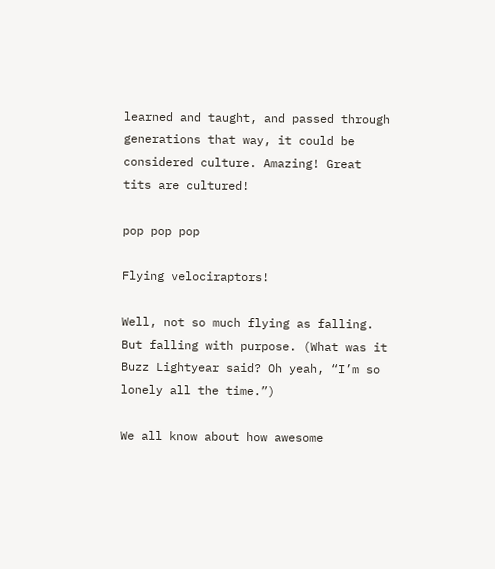learned and taught, and passed through generations that way, it could be considered culture. Amazing! Great tits are cultured!

pop pop pop

Flying velociraptors!

Well, not so much flying as falling. But falling with purpose. (What was it Buzz Lightyear said? Oh yeah, “I’m so lonely all the time.”)

We all know about how awesome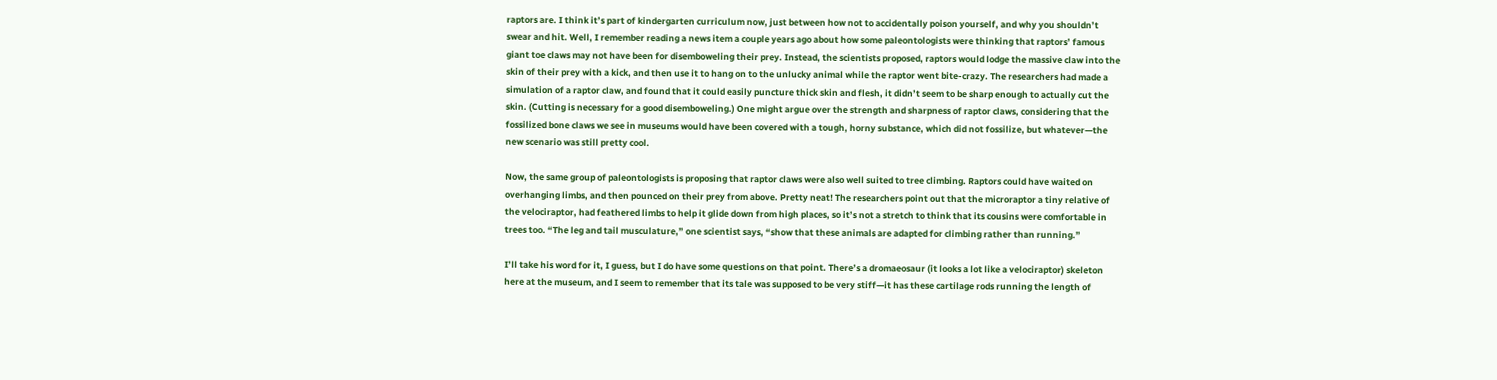raptors are. I think it’s part of kindergarten curriculum now, just between how not to accidentally poison yourself, and why you shouldn’t swear and hit. Well, I remember reading a news item a couple years ago about how some paleontologists were thinking that raptors’ famous giant toe claws may not have been for disemboweling their prey. Instead, the scientists proposed, raptors would lodge the massive claw into the skin of their prey with a kick, and then use it to hang on to the unlucky animal while the raptor went bite-crazy. The researchers had made a simulation of a raptor claw, and found that it could easily puncture thick skin and flesh, it didn’t seem to be sharp enough to actually cut the skin. (Cutting is necessary for a good disemboweling.) One might argue over the strength and sharpness of raptor claws, considering that the fossilized bone claws we see in museums would have been covered with a tough, horny substance, which did not fossilize, but whatever—the new scenario was still pretty cool.

Now, the same group of paleontologists is proposing that raptor claws were also well suited to tree climbing. Raptors could have waited on overhanging limbs, and then pounced on their prey from above. Pretty neat! The researchers point out that the microraptor a tiny relative of the velociraptor, had feathered limbs to help it glide down from high places, so it’s not a stretch to think that its cousins were comfortable in trees too. “The leg and tail musculature,” one scientist says, “show that these animals are adapted for climbing rather than running.”

I’ll take his word for it, I guess, but I do have some questions on that point. There’s a dromaeosaur (it looks a lot like a velociraptor) skeleton here at the museum, and I seem to remember that its tale was supposed to be very stiff—it has these cartilage rods running the length of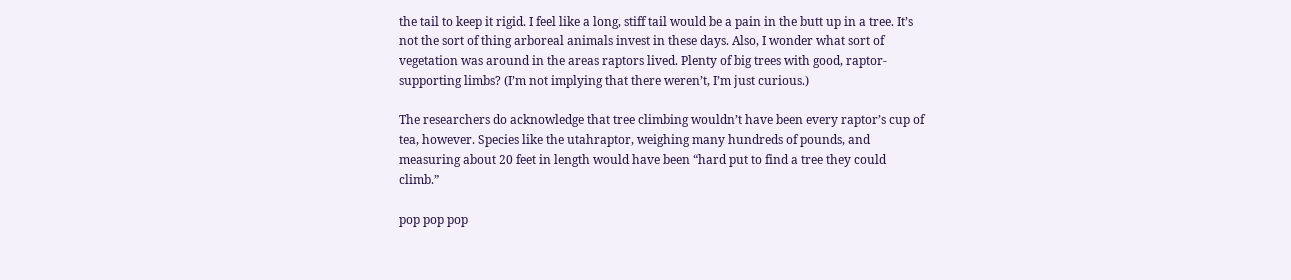the tail to keep it rigid. I feel like a long, stiff tail would be a pain in the butt up in a tree. It’s not the sort of thing arboreal animals invest in these days. Also, I wonder what sort of vegetation was around in the areas raptors lived. Plenty of big trees with good, raptor-supporting limbs? (I’m not implying that there weren’t, I’m just curious.)

The researchers do acknowledge that tree climbing wouldn’t have been every raptor’s cup of tea, however. Species like the utahraptor, weighing many hundreds of pounds, and measuring about 20 feet in length would have been “hard put to find a tree they could climb.”

pop pop pop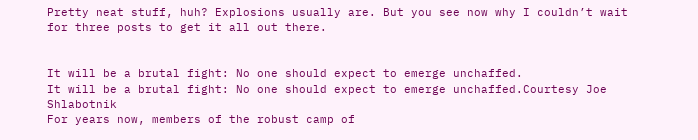Pretty neat stuff, huh? Explosions usually are. But you see now why I couldn’t wait for three posts to get it all out there.


It will be a brutal fight: No one should expect to emerge unchaffed.
It will be a brutal fight: No one should expect to emerge unchaffed.Courtesy Joe Shlabotnik
For years now, members of the robust camp of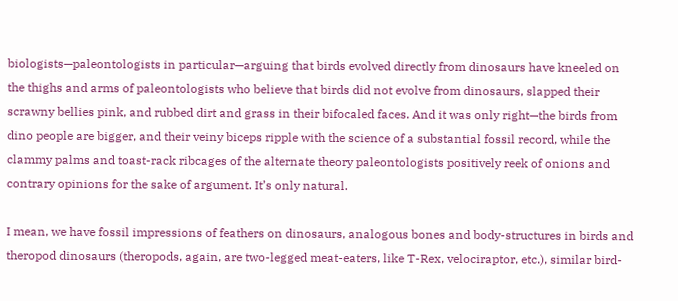biologists—paleontologists in particular—arguing that birds evolved directly from dinosaurs have kneeled on the thighs and arms of paleontologists who believe that birds did not evolve from dinosaurs, slapped their scrawny bellies pink, and rubbed dirt and grass in their bifocaled faces. And it was only right—the birds from dino people are bigger, and their veiny biceps ripple with the science of a substantial fossil record, while the clammy palms and toast-rack ribcages of the alternate theory paleontologists positively reek of onions and contrary opinions for the sake of argument. It’s only natural.

I mean, we have fossil impressions of feathers on dinosaurs, analogous bones and body-structures in birds and theropod dinosaurs (theropods, again, are two-legged meat-eaters, like T-Rex, velociraptor, etc.), similar bird-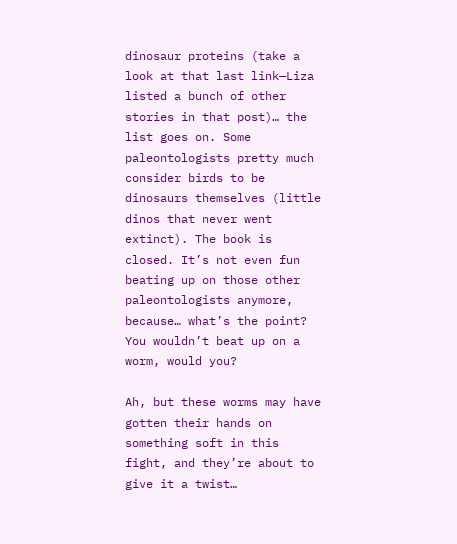dinosaur proteins (take a look at that last link—Liza listed a bunch of other stories in that post)… the list goes on. Some paleontologists pretty much consider birds to be dinosaurs themselves (little dinos that never went extinct). The book is closed. It’s not even fun beating up on those other paleontologists anymore, because… what’s the point? You wouldn’t beat up on a worm, would you?

Ah, but these worms may have gotten their hands on something soft in this fight, and they’re about to give it a twist…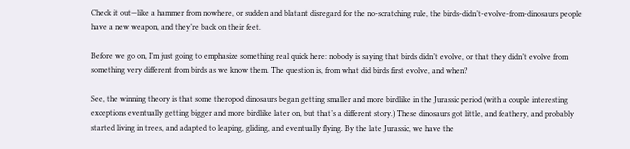Check it out—like a hammer from nowhere, or sudden and blatant disregard for the no-scratching rule, the birds-didn’t-evolve-from-dinosaurs people have a new weapon, and they’re back on their feet.

Before we go on, I’m just going to emphasize something real quick here: nobody is saying that birds didn’t evolve, or that they didn’t evolve from something very different from birds as we know them. The question is, from what did birds first evolve, and when?

See, the winning theory is that some theropod dinosaurs began getting smaller and more birdlike in the Jurassic period (with a couple interesting exceptions eventually getting bigger and more birdlike later on, but that’s a different story.) These dinosaurs got little, and feathery, and probably started living in trees, and adapted to leaping, gliding, and eventually flying. By the late Jurassic, we have the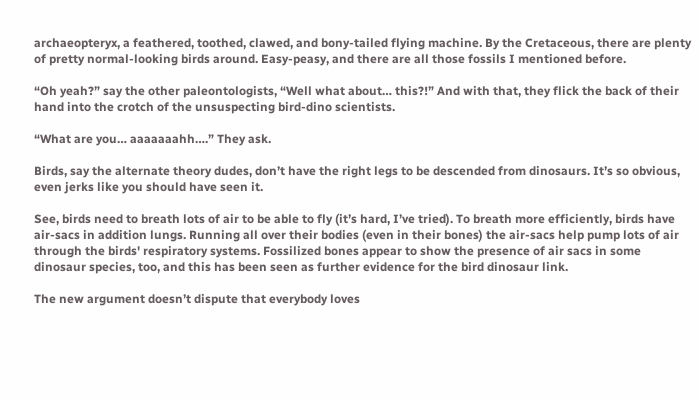archaeopteryx, a feathered, toothed, clawed, and bony-tailed flying machine. By the Cretaceous, there are plenty of pretty normal-looking birds around. Easy-peasy, and there are all those fossils I mentioned before.

“Oh yeah?” say the other paleontologists, “Well what about… this?!” And with that, they flick the back of their hand into the crotch of the unsuspecting bird-dino scientists.

“What are you… aaaaaaahh….” They ask.

Birds, say the alternate theory dudes, don’t have the right legs to be descended from dinosaurs. It’s so obvious, even jerks like you should have seen it.

See, birds need to breath lots of air to be able to fly (it’s hard, I’ve tried). To breath more efficiently, birds have air-sacs in addition lungs. Running all over their bodies (even in their bones) the air-sacs help pump lots of air through the birds' respiratory systems. Fossilized bones appear to show the presence of air sacs in some dinosaur species, too, and this has been seen as further evidence for the bird dinosaur link.

The new argument doesn’t dispute that everybody loves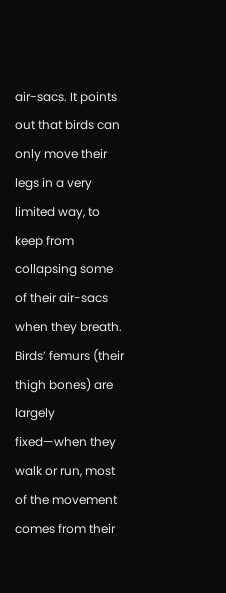air-sacs. It points out that birds can only move their legs in a very limited way, to keep from collapsing some of their air-sacs when they breath. Birds’ femurs (their thigh bones) are largely fixed—when they walk or run, most of the movement comes from their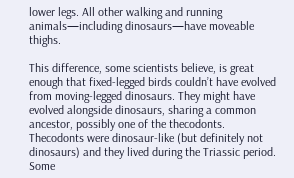lower legs. All other walking and running animals—including dinosaurs—have moveable thighs.

This difference, some scientists believe, is great enough that fixed-legged birds couldn’t have evolved from moving-legged dinosaurs. They might have evolved alongside dinosaurs, sharing a common ancestor, possibly one of the thecodonts. Thecodonts were dinosaur-like (but definitely not dinosaurs) and they lived during the Triassic period. Some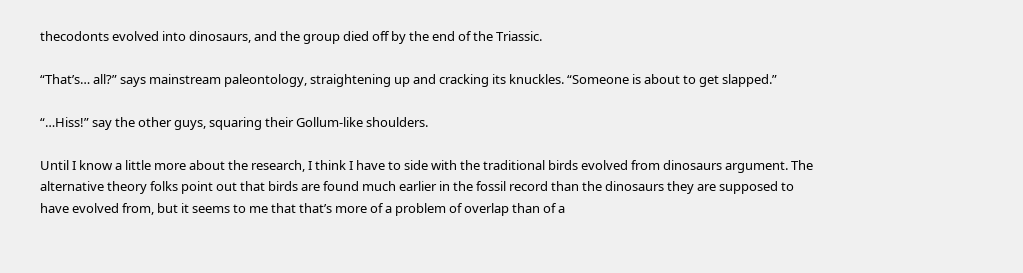thecodonts evolved into dinosaurs, and the group died off by the end of the Triassic.

“That’s… all?” says mainstream paleontology, straightening up and cracking its knuckles. “Someone is about to get slapped.”

“…Hiss!” say the other guys, squaring their Gollum-like shoulders.

Until I know a little more about the research, I think I have to side with the traditional birds evolved from dinosaurs argument. The alternative theory folks point out that birds are found much earlier in the fossil record than the dinosaurs they are supposed to have evolved from, but it seems to me that that’s more of a problem of overlap than of a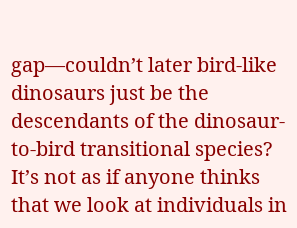gap—couldn’t later bird-like dinosaurs just be the descendants of the dinosaur-to-bird transitional species? It’s not as if anyone thinks that we look at individuals in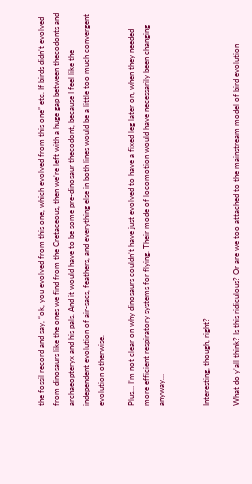the fossil record and say, “ok, you evolved from this one, which evolved from this one” etc. If birds didn’t evolved from dinosaurs like the ones we find from the Cretaceous, then we’re left with a huge gap between thecodonts and archaeopteryx and his pals. And it would have to be some pre-dinosaur thecodont, because I feel like the independent evolution of air-sacs, feathers, and everything else in both lines would be a little too much convergent evolution otherwise.

Plus… I’m not clear on why dinosaurs couldn’t have just evolved to have a fixed leg later on, when they needed more efficient respiratory systems for flying. Their mode of locomotion would have necessarily been changing anyway…


Interesting, though, right?

What do y’all think? Is this ridiculous? Or are we too attached to the mainstream model of bird evolution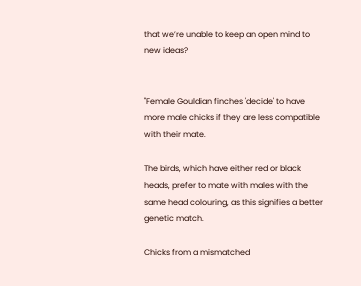that we’re unable to keep an open mind to new ideas?


"Female Gouldian finches 'decide' to have more male chicks if they are less compatible with their mate.

The birds, which have either red or black heads, prefer to mate with males with the same head colouring, as this signifies a better genetic match.

Chicks from a mismatched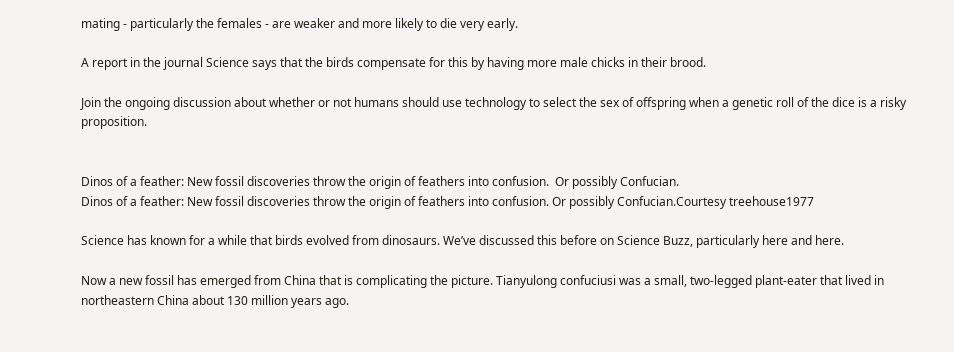mating - particularly the females - are weaker and more likely to die very early.

A report in the journal Science says that the birds compensate for this by having more male chicks in their brood.

Join the ongoing discussion about whether or not humans should use technology to select the sex of offspring when a genetic roll of the dice is a risky proposition.


Dinos of a feather: New fossil discoveries throw the origin of feathers into confusion.  Or possibly Confucian.
Dinos of a feather: New fossil discoveries throw the origin of feathers into confusion. Or possibly Confucian.Courtesy treehouse1977

Science has known for a while that birds evolved from dinosaurs. We’ve discussed this before on Science Buzz, particularly here and here.

Now a new fossil has emerged from China that is complicating the picture. Tianyulong confuciusi was a small, two-legged plant-eater that lived in northeastern China about 130 million years ago.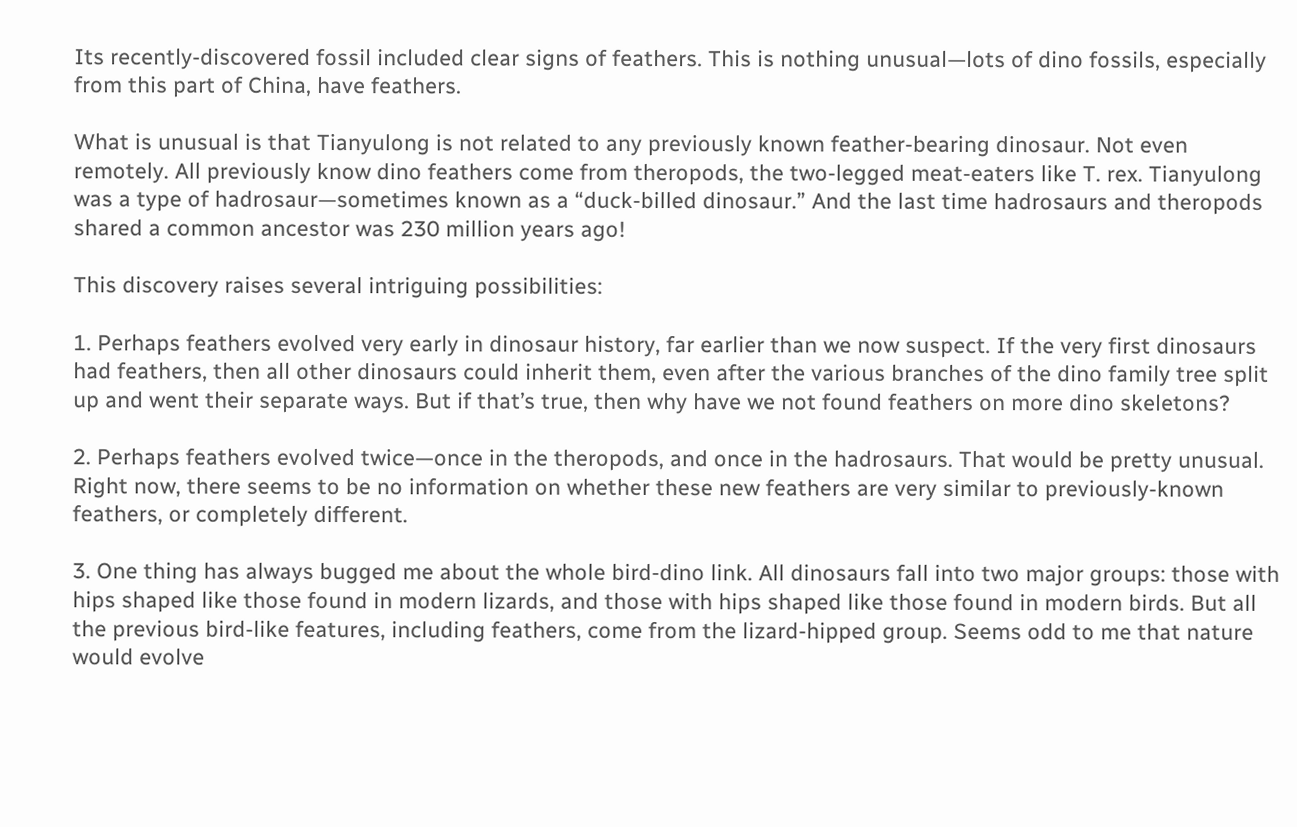Its recently-discovered fossil included clear signs of feathers. This is nothing unusual—lots of dino fossils, especially from this part of China, have feathers.

What is unusual is that Tianyulong is not related to any previously known feather-bearing dinosaur. Not even remotely. All previously know dino feathers come from theropods, the two-legged meat-eaters like T. rex. Tianyulong was a type of hadrosaur—sometimes known as a “duck-billed dinosaur.” And the last time hadrosaurs and theropods shared a common ancestor was 230 million years ago!

This discovery raises several intriguing possibilities:

1. Perhaps feathers evolved very early in dinosaur history, far earlier than we now suspect. If the very first dinosaurs had feathers, then all other dinosaurs could inherit them, even after the various branches of the dino family tree split up and went their separate ways. But if that’s true, then why have we not found feathers on more dino skeletons?

2. Perhaps feathers evolved twice—once in the theropods, and once in the hadrosaurs. That would be pretty unusual. Right now, there seems to be no information on whether these new feathers are very similar to previously-known feathers, or completely different.

3. One thing has always bugged me about the whole bird-dino link. All dinosaurs fall into two major groups: those with hips shaped like those found in modern lizards, and those with hips shaped like those found in modern birds. But all the previous bird-like features, including feathers, come from the lizard-hipped group. Seems odd to me that nature would evolve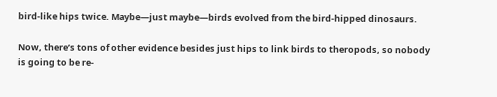bird-like hips twice. Maybe—just maybe—birds evolved from the bird-hipped dinosaurs.

Now, there’s tons of other evidence besides just hips to link birds to theropods, so nobody is going to be re-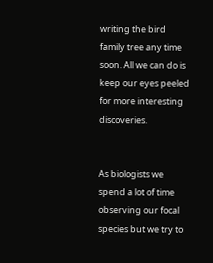writing the bird family tree any time soon. All we can do is keep our eyes peeled for more interesting discoveries.


As biologists we spend a lot of time observing our focal species but we try to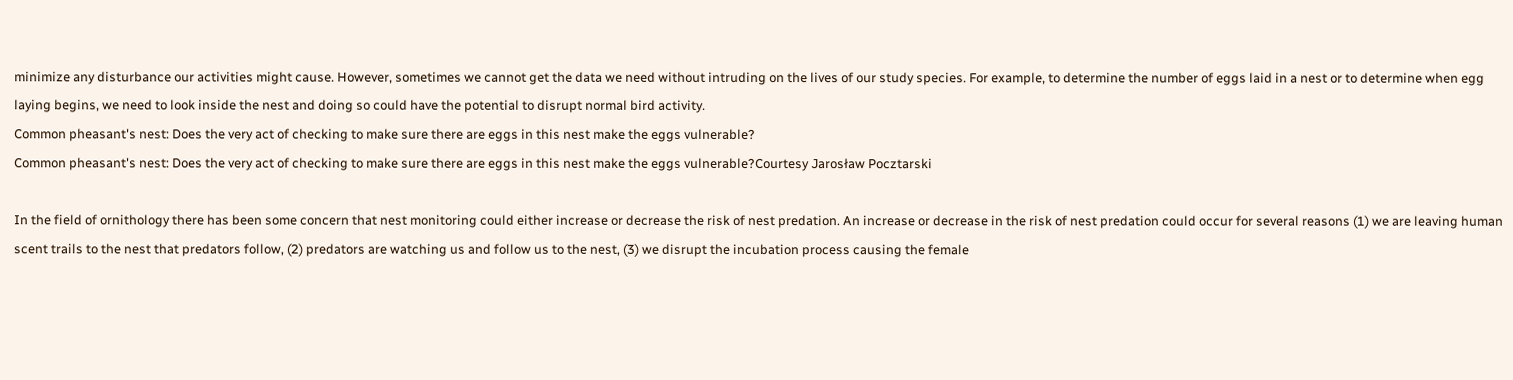minimize any disturbance our activities might cause. However, sometimes we cannot get the data we need without intruding on the lives of our study species. For example, to determine the number of eggs laid in a nest or to determine when egg laying begins, we need to look inside the nest and doing so could have the potential to disrupt normal bird activity.
Common pheasant's nest: Does the very act of checking to make sure there are eggs in this nest make the eggs vulnerable?
Common pheasant's nest: Does the very act of checking to make sure there are eggs in this nest make the eggs vulnerable?Courtesy Jarosław Pocztarski

In the field of ornithology there has been some concern that nest monitoring could either increase or decrease the risk of nest predation. An increase or decrease in the risk of nest predation could occur for several reasons (1) we are leaving human scent trails to the nest that predators follow, (2) predators are watching us and follow us to the nest, (3) we disrupt the incubation process causing the female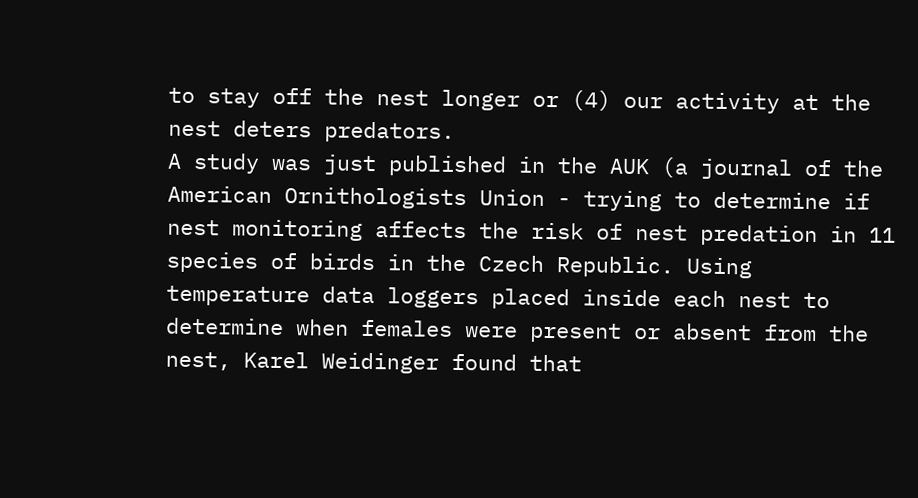to stay off the nest longer or (4) our activity at the nest deters predators.
A study was just published in the AUK (a journal of the American Ornithologists Union - trying to determine if nest monitoring affects the risk of nest predation in 11 species of birds in the Czech Republic. Using temperature data loggers placed inside each nest to determine when females were present or absent from the nest, Karel Weidinger found that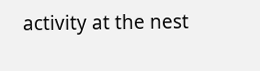activity at the nest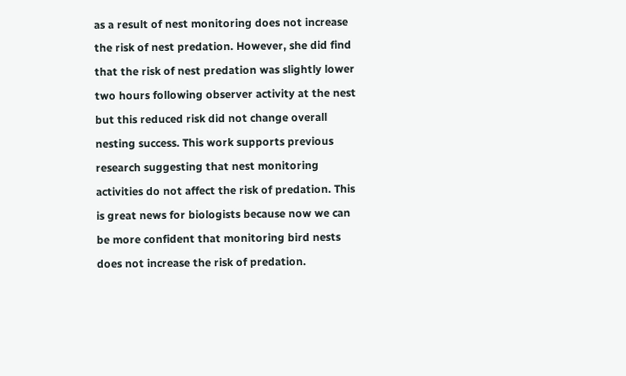as a result of nest monitoring does not increase the risk of nest predation. However, she did find that the risk of nest predation was slightly lower two hours following observer activity at the nest but this reduced risk did not change overall nesting success. This work supports previous research suggesting that nest monitoring activities do not affect the risk of predation. This is great news for biologists because now we can be more confident that monitoring bird nests does not increase the risk of predation.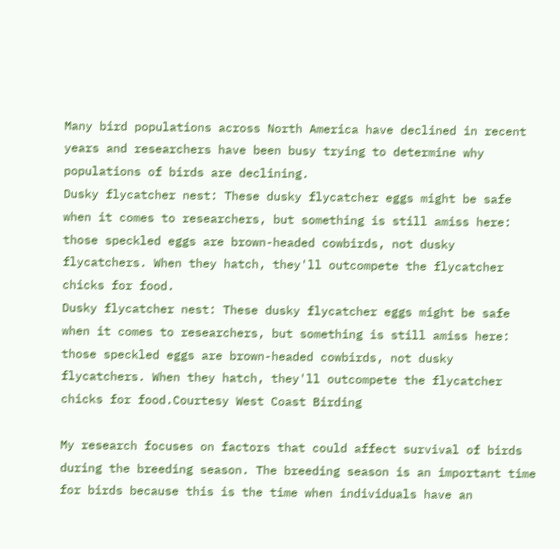Many bird populations across North America have declined in recent years and researchers have been busy trying to determine why populations of birds are declining.
Dusky flycatcher nest: These dusky flycatcher eggs might be safe when it comes to researchers, but something is still amiss here: those speckled eggs are brown-headed cowbirds, not dusky flycatchers. When they hatch, they'll outcompete the flycatcher chicks for food.
Dusky flycatcher nest: These dusky flycatcher eggs might be safe when it comes to researchers, but something is still amiss here: those speckled eggs are brown-headed cowbirds, not dusky flycatchers. When they hatch, they'll outcompete the flycatcher chicks for food.Courtesy West Coast Birding

My research focuses on factors that could affect survival of birds during the breeding season. The breeding season is an important time for birds because this is the time when individuals have an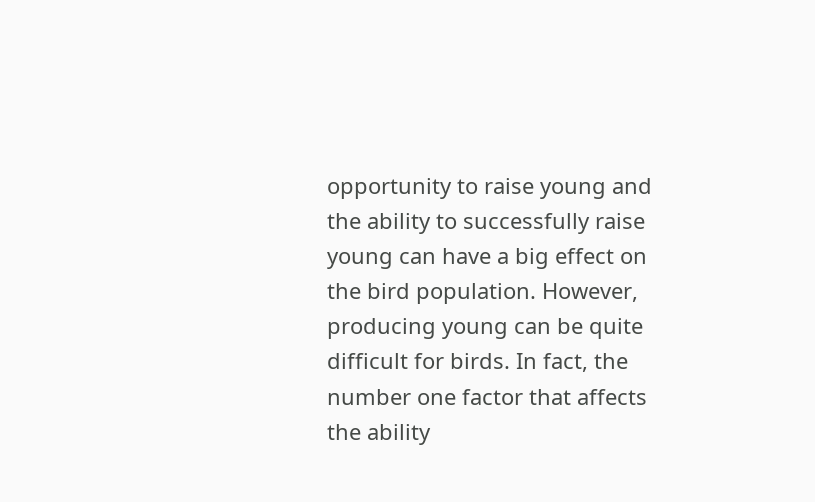opportunity to raise young and the ability to successfully raise young can have a big effect on the bird population. However, producing young can be quite difficult for birds. In fact, the number one factor that affects the ability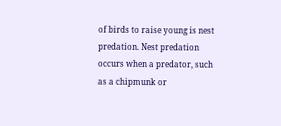of birds to raise young is nest predation. Nest predation occurs when a predator, such as a chipmunk or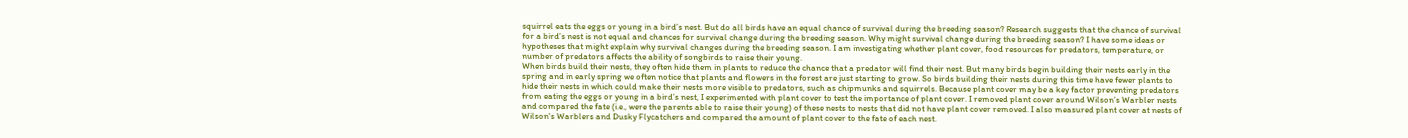squirrel eats the eggs or young in a bird’s nest. But do all birds have an equal chance of survival during the breeding season? Research suggests that the chance of survival for a bird’s nest is not equal and chances for survival change during the breeding season. Why might survival change during the breeding season? I have some ideas or hypotheses that might explain why survival changes during the breeding season. I am investigating whether plant cover, food resources for predators, temperature, or number of predators affects the ability of songbirds to raise their young.
When birds build their nests, they often hide them in plants to reduce the chance that a predator will find their nest. But many birds begin building their nests early in the spring and in early spring we often notice that plants and flowers in the forest are just starting to grow. So birds building their nests during this time have fewer plants to hide their nests in which could make their nests more visible to predators, such as chipmunks and squirrels. Because plant cover may be a key factor preventing predators from eating the eggs or young in a bird’s nest, I experimented with plant cover to test the importance of plant cover. I removed plant cover around Wilson’s Warbler nests and compared the fate (i.e., were the parents able to raise their young) of these nests to nests that did not have plant cover removed. I also measured plant cover at nests of Wilson's Warblers and Dusky Flycatchers and compared the amount of plant cover to the fate of each nest.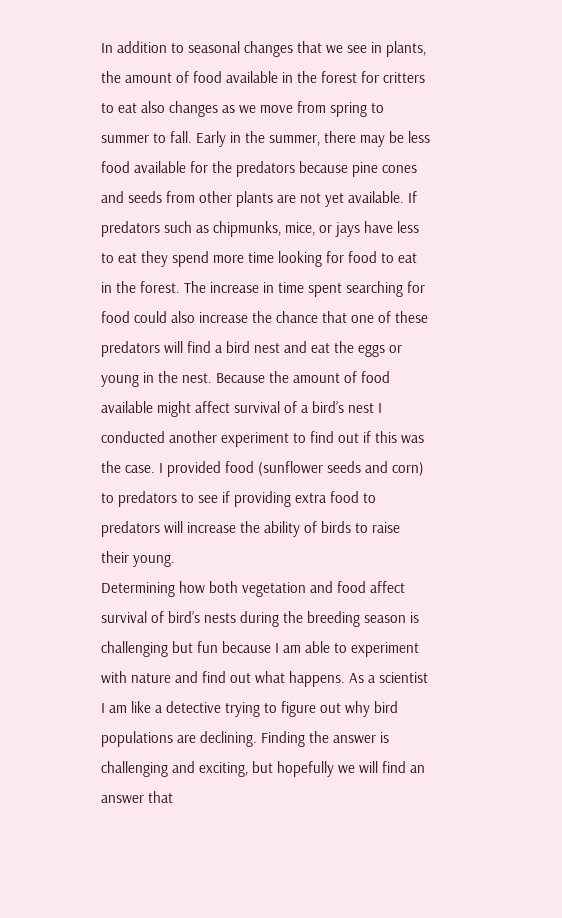In addition to seasonal changes that we see in plants, the amount of food available in the forest for critters to eat also changes as we move from spring to summer to fall. Early in the summer, there may be less food available for the predators because pine cones and seeds from other plants are not yet available. If predators such as chipmunks, mice, or jays have less to eat they spend more time looking for food to eat in the forest. The increase in time spent searching for food could also increase the chance that one of these predators will find a bird nest and eat the eggs or young in the nest. Because the amount of food available might affect survival of a bird’s nest I conducted another experiment to find out if this was the case. I provided food (sunflower seeds and corn) to predators to see if providing extra food to predators will increase the ability of birds to raise their young.
Determining how both vegetation and food affect survival of bird’s nests during the breeding season is challenging but fun because I am able to experiment with nature and find out what happens. As a scientist I am like a detective trying to figure out why bird populations are declining. Finding the answer is challenging and exciting, but hopefully we will find an answer that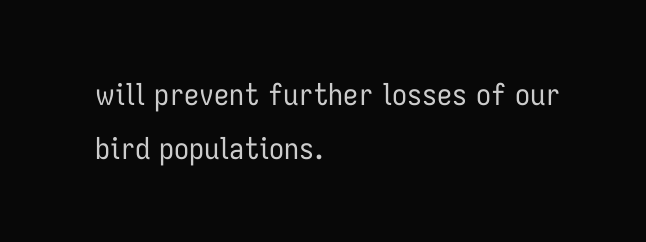will prevent further losses of our bird populations.